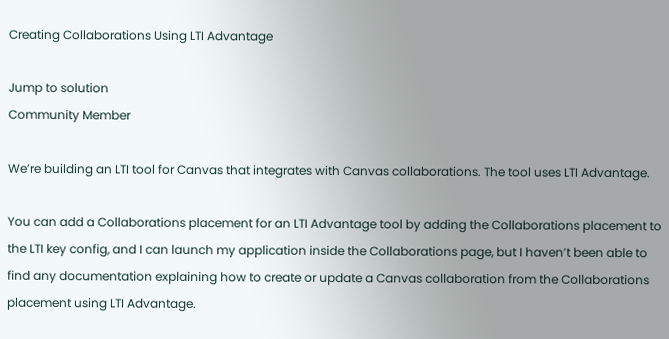Creating Collaborations Using LTI Advantage

Jump to solution
Community Member

We’re building an LTI tool for Canvas that integrates with Canvas collaborations. The tool uses LTI Advantage.

You can add a Collaborations placement for an LTI Advantage tool by adding the Collaborations placement to the LTI key config, and I can launch my application inside the Collaborations page, but I haven’t been able to find any documentation explaining how to create or update a Canvas collaboration from the Collaborations placement using LTI Advantage.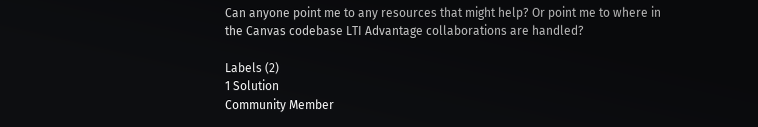Can anyone point me to any resources that might help? Or point me to where in the Canvas codebase LTI Advantage collaborations are handled?

Labels (2)
1 Solution
Community Member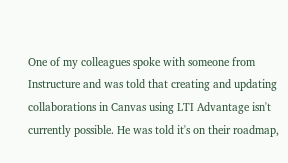One of my colleagues spoke with someone from Instructure and was told that creating and updating collaborations in Canvas using LTI Advantage isn't currently possible. He was told it's on their roadmap,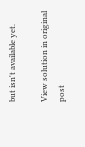but isn't available yet.

View solution in original post